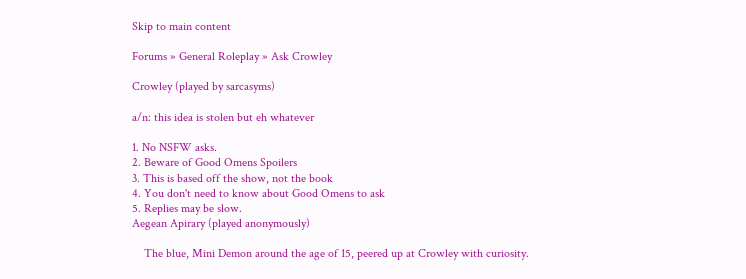Skip to main content

Forums » General Roleplay » Ask Crowley

Crowley (played by sarcasyms)

a/n: this idea is stolen but eh whatever

1. No NSFW asks.
2. Beware of Good Omens Spoilers
3. This is based off the show, not the book
4. You don't need to know about Good Omens to ask
5. Replies may be slow.
Aegean Apirary (played anonymously)

    The blue, Mini Demon around the age of 15, peered up at Crowley with curiosity.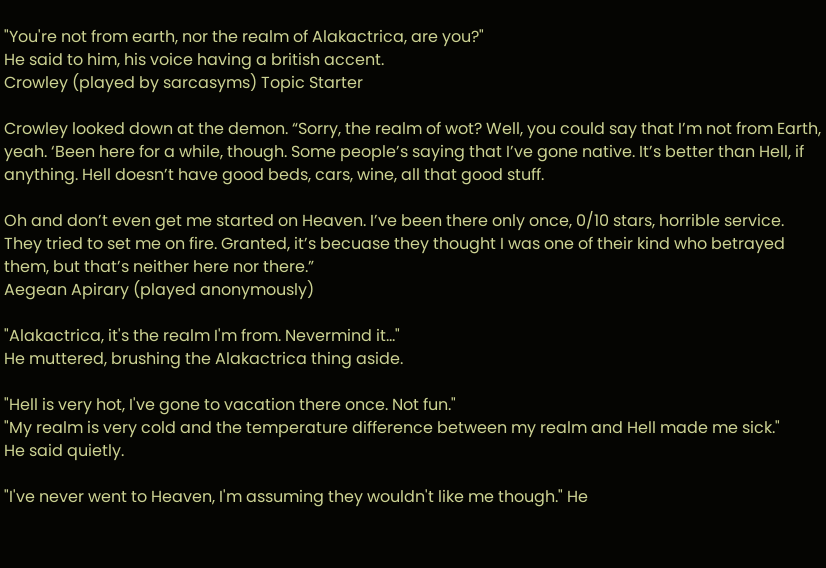"You're not from earth, nor the realm of Alakactrica, are you?"
He said to him, his voice having a british accent.
Crowley (played by sarcasyms) Topic Starter

Crowley looked down at the demon. “Sorry, the realm of wot? Well, you could say that I’m not from Earth, yeah. ‘Been here for a while, though. Some people’s saying that I’ve gone native. It’s better than Hell, if anything. Hell doesn’t have good beds, cars, wine, all that good stuff.

Oh and don’t even get me started on Heaven. I’ve been there only once, 0/10 stars, horrible service. They tried to set me on fire. Granted, it’s becuase they thought I was one of their kind who betrayed them, but that’s neither here nor there.”
Aegean Apirary (played anonymously)

"Alakactrica, it's the realm I'm from. Nevermind it..."
He muttered, brushing the Alakactrica thing aside.

"Hell is very hot, I've gone to vacation there once. Not fun."
"My realm is very cold and the temperature difference between my realm and Hell made me sick."
He said quietly.

"I've never went to Heaven, I'm assuming they wouldn't like me though." He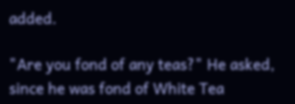added.

"Are you fond of any teas?" He asked, since he was fond of White Tea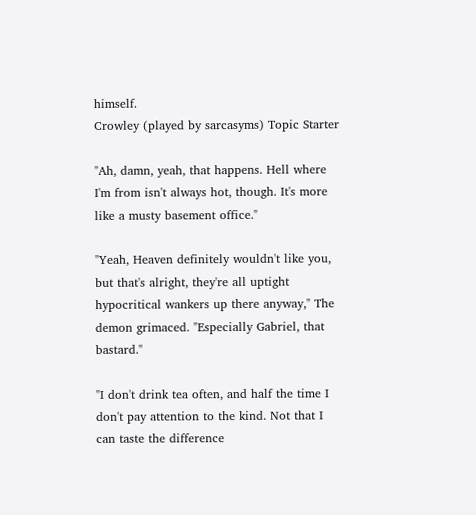himself.
Crowley (played by sarcasyms) Topic Starter

"Ah, damn, yeah, that happens. Hell where I'm from isn't always hot, though. It's more like a musty basement office."

"Yeah, Heaven definitely wouldn't like you, but that's alright, they're all uptight hypocritical wankers up there anyway," The demon grimaced. "Especially Gabriel, that bastard."

"I don't drink tea often, and half the time I don't pay attention to the kind. Not that I can taste the difference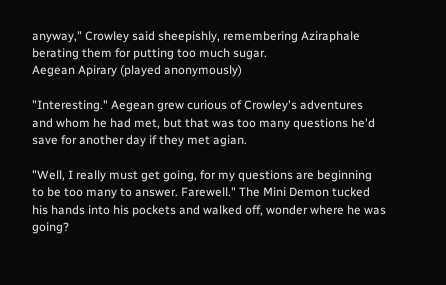anyway," Crowley said sheepishly, remembering Aziraphale berating them for putting too much sugar.
Aegean Apirary (played anonymously)

"Interesting." Aegean grew curious of Crowley's adventures and whom he had met, but that was too many questions he'd save for another day if they met agian.

"Well, I really must get going, for my questions are beginning to be too many to answer. Farewell." The Mini Demon tucked his hands into his pockets and walked off, wonder where he was going?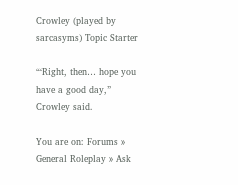Crowley (played by sarcasyms) Topic Starter

“‘Right, then… hope you have a good day,” Crowley said.

You are on: Forums » General Roleplay » Ask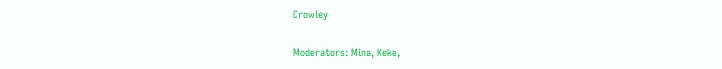Crowley

Moderators: Mina, Keke,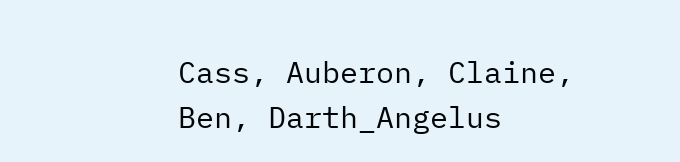Cass, Auberon, Claine, Ben, Darth_Angelus